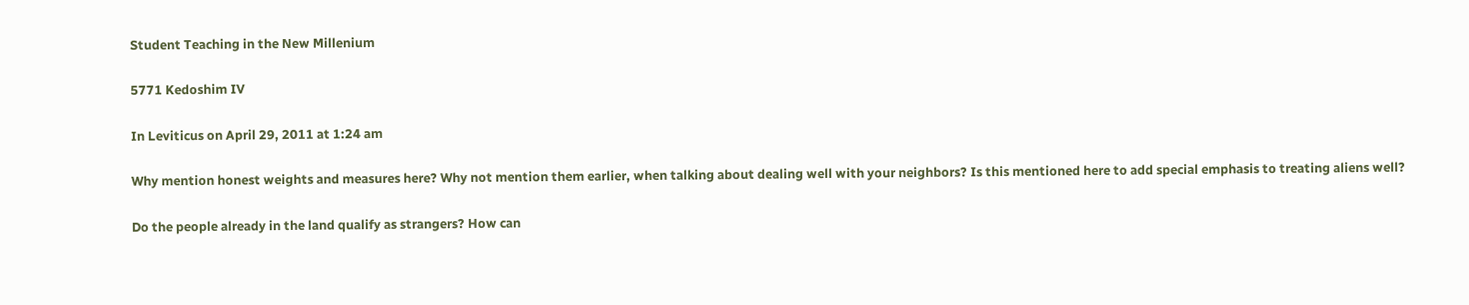Student Teaching in the New Millenium

5771 Kedoshim IV

In Leviticus on April 29, 2011 at 1:24 am

Why mention honest weights and measures here? Why not mention them earlier, when talking about dealing well with your neighbors? Is this mentioned here to add special emphasis to treating aliens well?

Do the people already in the land qualify as strangers? How can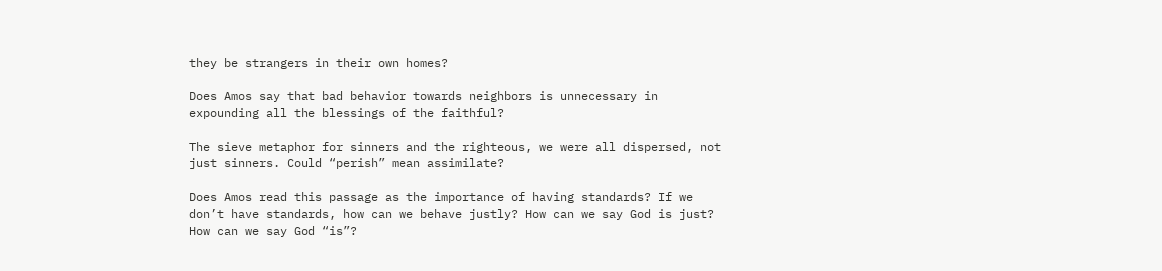they be strangers in their own homes?

Does Amos say that bad behavior towards neighbors is unnecessary in expounding all the blessings of the faithful?

The sieve metaphor for sinners and the righteous, we were all dispersed, not just sinners. Could “perish” mean assimilate?

Does Amos read this passage as the importance of having standards? If we don’t have standards, how can we behave justly? How can we say God is just? How can we say God “is”?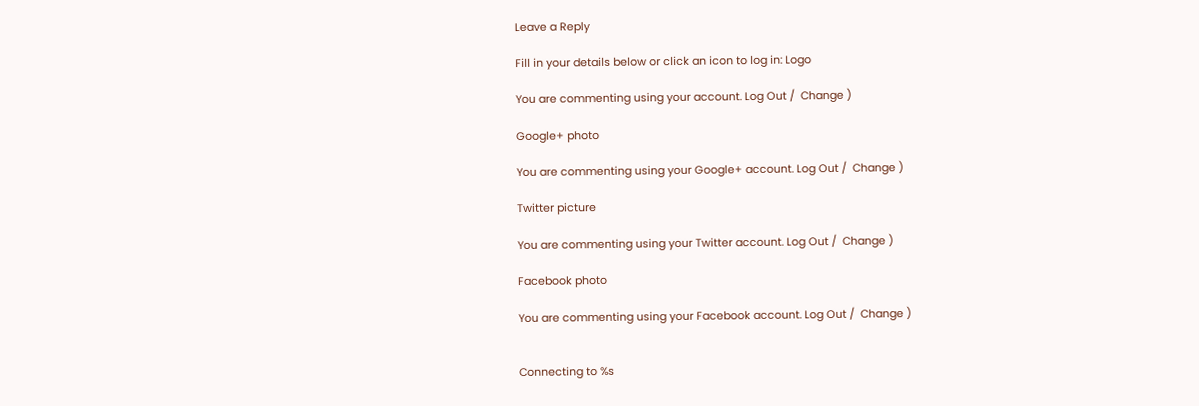Leave a Reply

Fill in your details below or click an icon to log in: Logo

You are commenting using your account. Log Out /  Change )

Google+ photo

You are commenting using your Google+ account. Log Out /  Change )

Twitter picture

You are commenting using your Twitter account. Log Out /  Change )

Facebook photo

You are commenting using your Facebook account. Log Out /  Change )


Connecting to %s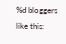%d bloggers like this: